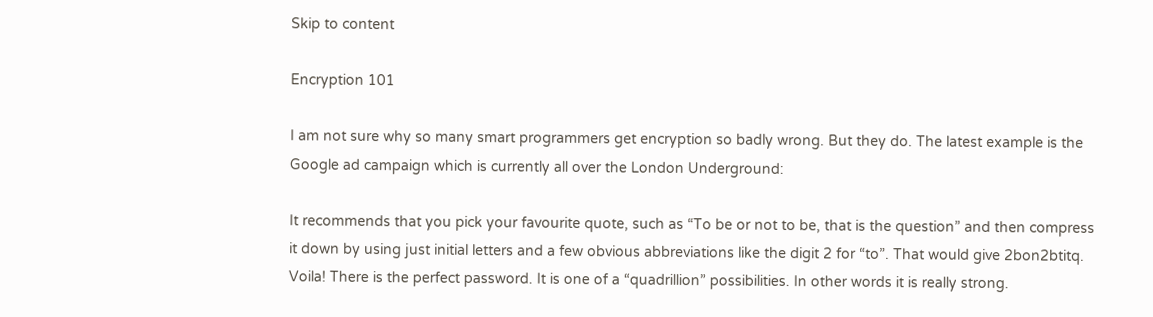Skip to content

Encryption 101

I am not sure why so many smart programmers get encryption so badly wrong. But they do. The latest example is the Google ad campaign which is currently all over the London Underground:

It recommends that you pick your favourite quote, such as “To be or not to be, that is the question” and then compress it down by using just initial letters and a few obvious abbreviations like the digit 2 for “to”. That would give 2bon2btitq. Voila! There is the perfect password. It is one of a “quadrillion” possibilities. In other words it is really strong.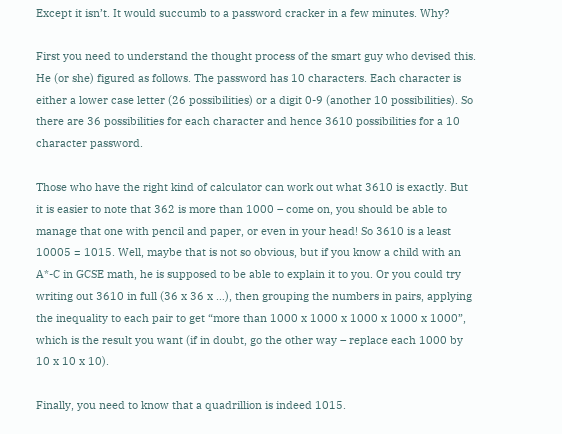Except it isn’t. It would succumb to a password cracker in a few minutes. Why?

First you need to understand the thought process of the smart guy who devised this. He (or she) figured as follows. The password has 10 characters. Each character is either a lower case letter (26 possibilities) or a digit 0-9 (another 10 possibilities). So there are 36 possibilities for each character and hence 3610 possibilities for a 10 character password.

Those who have the right kind of calculator can work out what 3610 is exactly. But it is easier to note that 362 is more than 1000 – come on, you should be able to manage that one with pencil and paper, or even in your head! So 3610 is a least 10005 = 1015. Well, maybe that is not so obvious, but if you know a child with an A*-C in GCSE math, he is supposed to be able to explain it to you. Or you could try writing out 3610 in full (36 x 36 x …), then grouping the numbers in pairs, applying the inequality to each pair to get “more than 1000 x 1000 x 1000 x 1000 x 1000”, which is the result you want (if in doubt, go the other way – replace each 1000 by 10 x 10 x 10).

Finally, you need to know that a quadrillion is indeed 1015.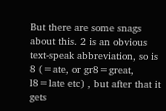But there are some snags about this. 2 is an obvious text-speak abbreviation, so is 8 (=ate, or gr8=great, l8=late etc) , but after that it gets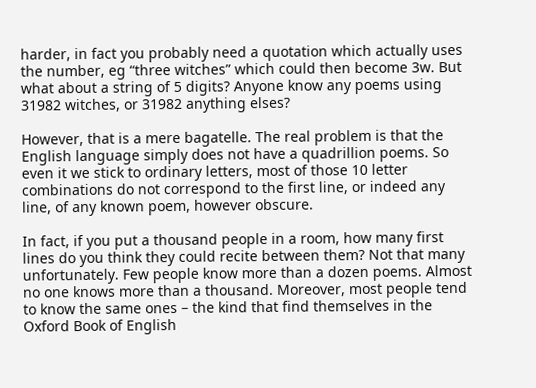harder, in fact you probably need a quotation which actually uses the number, eg “three witches” which could then become 3w. But what about a string of 5 digits? Anyone know any poems using 31982 witches, or 31982 anything elses?

However, that is a mere bagatelle. The real problem is that the English language simply does not have a quadrillion poems. So even it we stick to ordinary letters, most of those 10 letter combinations do not correspond to the first line, or indeed any line, of any known poem, however obscure.

In fact, if you put a thousand people in a room, how many first lines do you think they could recite between them? Not that many unfortunately. Few people know more than a dozen poems. Almost no one knows more than a thousand. Moreover, most people tend to know the same ones – the kind that find themselves in the Oxford Book of English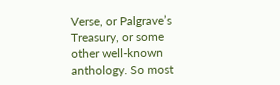Verse, or Palgrave’s Treasury, or some other well-known anthology. So most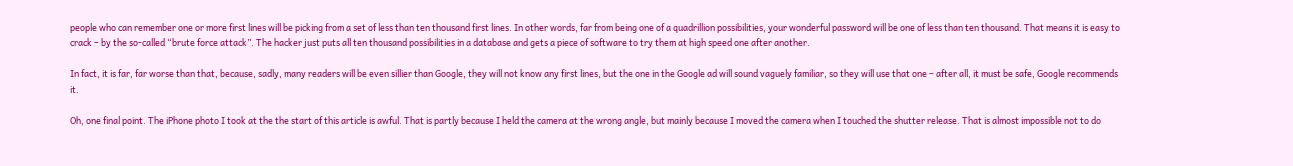people who can remember one or more first lines will be picking from a set of less than ten thousand first lines. In other words, far from being one of a quadrillion possibilities, your wonderful password will be one of less than ten thousand. That means it is easy to crack – by the so-called “brute force attack”. The hacker just puts all ten thousand possibilities in a database and gets a piece of software to try them at high speed one after another.

In fact, it is far, far worse than that, because, sadly, many readers will be even sillier than Google, they will not know any first lines, but the one in the Google ad will sound vaguely familiar, so they will use that one – after all, it must be safe, Google recommends it.

Oh, one final point. The iPhone photo I took at the the start of this article is awful. That is partly because I held the camera at the wrong angle, but mainly because I moved the camera when I touched the shutter release. That is almost impossible not to do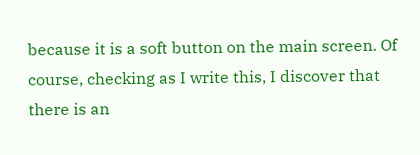because it is a soft button on the main screen. Of course, checking as I write this, I discover that there is an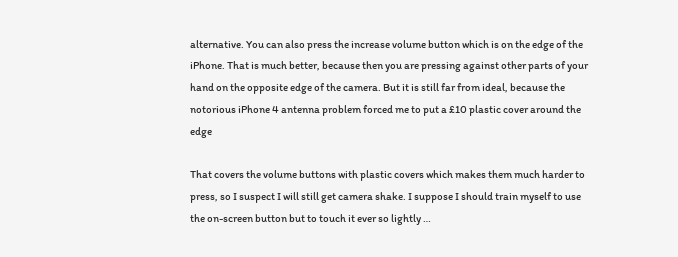alternative. You can also press the increase volume button which is on the edge of the iPhone. That is much better, because then you are pressing against other parts of your hand on the opposite edge of the camera. But it is still far from ideal, because the notorious iPhone 4 antenna problem forced me to put a £10 plastic cover around the edge

That covers the volume buttons with plastic covers which makes them much harder to press, so I suspect I will still get camera shake. I suppose I should train myself to use the on-screen button but to touch it ever so lightly …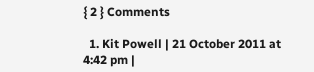{ 2 } Comments

  1. Kit Powell | 21 October 2011 at 4:42 pm |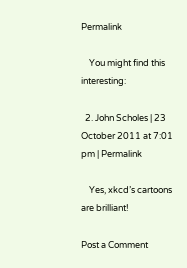Permalink

    You might find this interesting:

  2. John Scholes | 23 October 2011 at 7:01 pm | Permalink

    Yes, xkcd’s cartoons are brilliant!

Post a Comment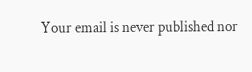Your email is never published nor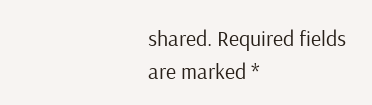shared. Required fields are marked *